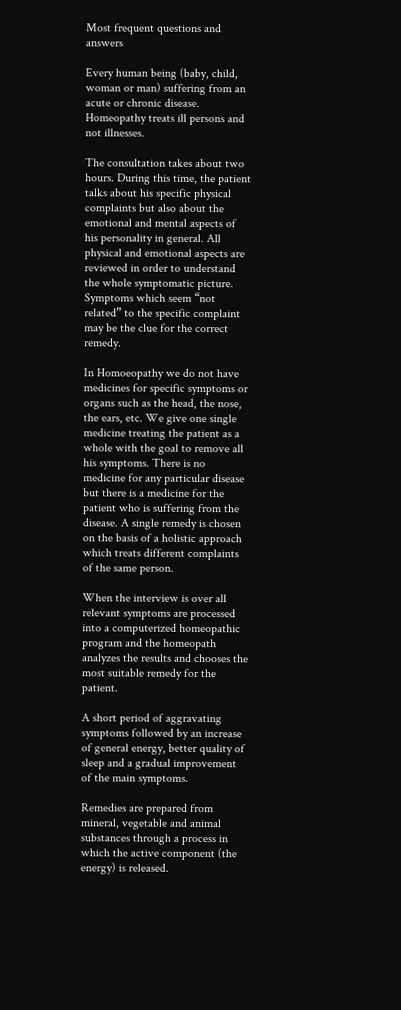Most frequent questions and answers

Every human being (baby, child, woman or man) suffering from an acute or chronic disease. Homeopathy treats ill persons and not illnesses.

The consultation takes about two hours. During this time, the patient talks about his specific physical complaints but also about the emotional and mental aspects of his personality in general. All physical and emotional aspects are reviewed in order to understand the whole symptomatic picture. Symptoms which seem “not related” to the specific complaint may be the clue for the correct remedy.

In Homoeopathy we do not have medicines for specific symptoms or organs such as the head, the nose, the ears, etc. We give one single medicine treating the patient as a whole with the goal to remove all his symptoms. There is no medicine for any particular disease but there is a medicine for the patient who is suffering from the disease. A single remedy is chosen on the basis of a holistic approach which treats different complaints of the same person.

When the interview is over all relevant symptoms are processed into a computerized homeopathic program and the homeopath analyzes the results and chooses the most suitable remedy for the patient.

A short period of aggravating symptoms followed by an increase of general energy, better quality of sleep and a gradual improvement of the main symptoms.

Remedies are prepared from mineral, vegetable and animal substances through a process in which the active component (the energy) is released.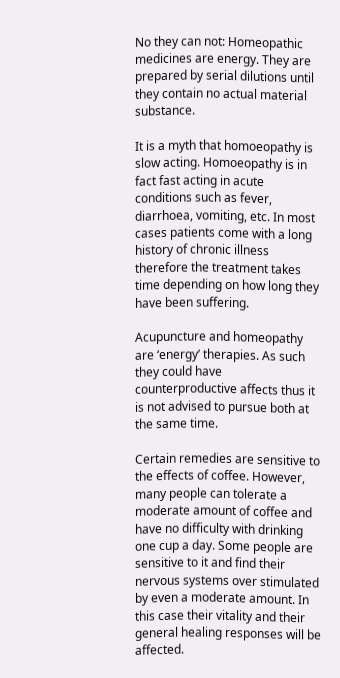No they can not: Homeopathic medicines are energy. They are prepared by serial dilutions until they contain no actual material substance.

It is a myth that homoeopathy is slow acting. Homoeopathy is in fact fast acting in acute conditions such as fever, diarrhoea, vomiting, etc. In most cases patients come with a long history of chronic illness therefore the treatment takes time depending on how long they have been suffering.

Acupuncture and homeopathy are ‘energy’ therapies. As such they could have counterproductive affects thus it is not advised to pursue both at the same time.

Certain remedies are sensitive to the effects of coffee. However, many people can tolerate a moderate amount of coffee and have no difficulty with drinking one cup a day. Some people are sensitive to it and find their nervous systems over stimulated by even a moderate amount. In this case their vitality and their general healing responses will be affected.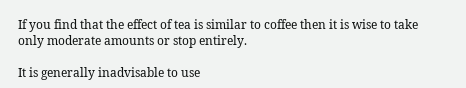If you find that the effect of tea is similar to coffee then it is wise to take only moderate amounts or stop entirely.

It is generally inadvisable to use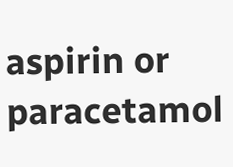aspirin or paracetamol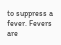to suppress a fever. Fevers are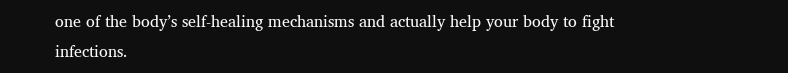one of the body’s self-healing mechanisms and actually help your body to fight infections.